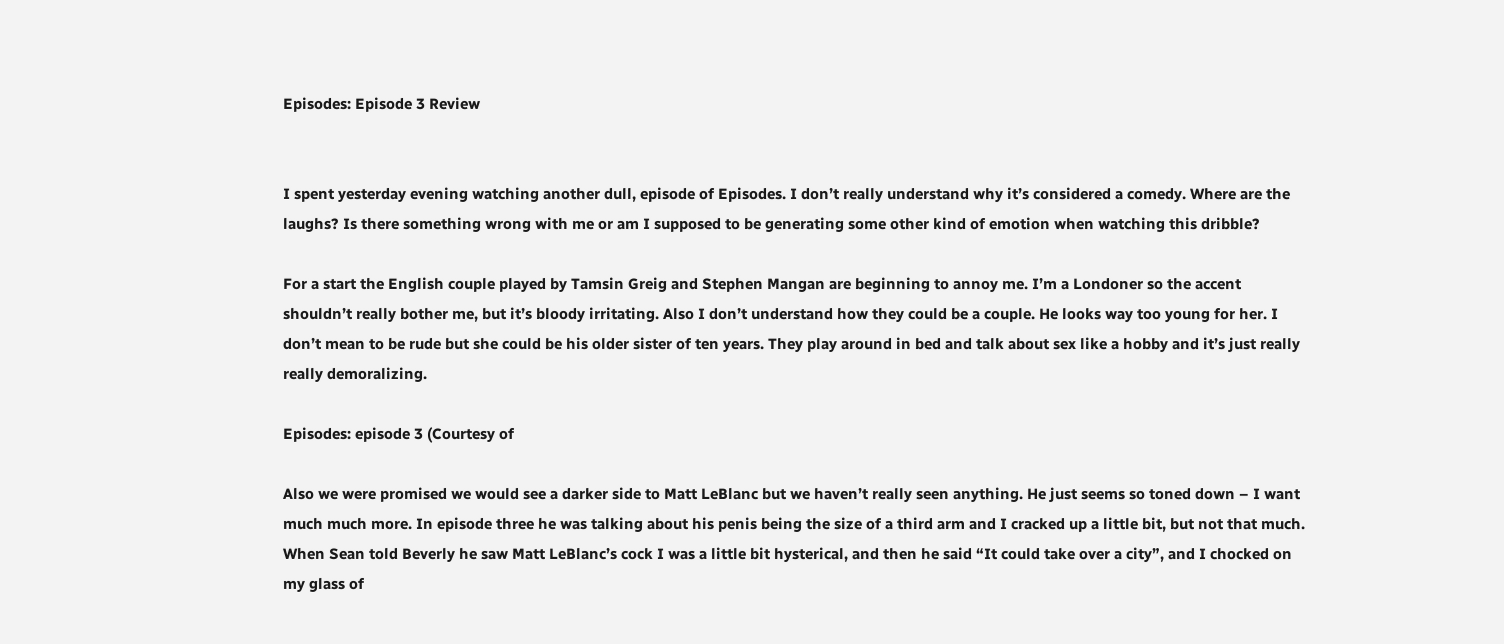Episodes: Episode 3 Review


I spent yesterday evening watching another dull, episode of Episodes. I don’t really understand why it’s considered a comedy. Where are the laughs? Is there something wrong with me or am I supposed to be generating some other kind of emotion when watching this dribble?

For a start the English couple played by Tamsin Greig and Stephen Mangan are beginning to annoy me. I’m a Londoner so the accent shouldn’t really bother me, but it’s bloody irritating. Also I don’t understand how they could be a couple. He looks way too young for her. I don’t mean to be rude but she could be his older sister of ten years. They play around in bed and talk about sex like a hobby and it’s just really really demoralizing.

Episodes: episode 3 (Courtesy of

Also we were promised we would see a darker side to Matt LeBlanc but we haven’t really seen anything. He just seems so toned down – I want much much more. In episode three he was talking about his penis being the size of a third arm and I cracked up a little bit, but not that much. When Sean told Beverly he saw Matt LeBlanc’s cock I was a little bit hysterical, and then he said “It could take over a city”, and I chocked on my glass of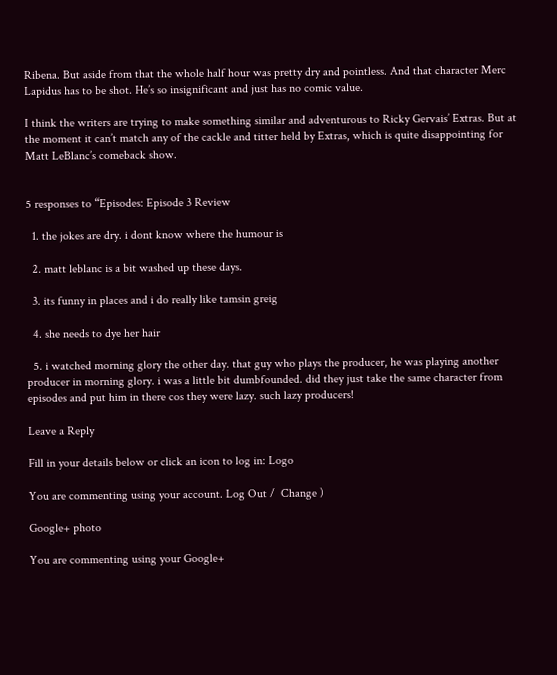Ribena. But aside from that the whole half hour was pretty dry and pointless. And that character Merc Lapidus has to be shot. He’s so insignificant and just has no comic value.

I think the writers are trying to make something similar and adventurous to Ricky Gervais’ Extras. But at the moment it can’t match any of the cackle and titter held by Extras, which is quite disappointing for Matt LeBlanc’s comeback show.


5 responses to “Episodes: Episode 3 Review

  1. the jokes are dry. i dont know where the humour is

  2. matt leblanc is a bit washed up these days.

  3. its funny in places and i do really like tamsin greig

  4. she needs to dye her hair

  5. i watched morning glory the other day. that guy who plays the producer, he was playing another producer in morning glory. i was a little bit dumbfounded. did they just take the same character from episodes and put him in there cos they were lazy. such lazy producers!

Leave a Reply

Fill in your details below or click an icon to log in: Logo

You are commenting using your account. Log Out /  Change )

Google+ photo

You are commenting using your Google+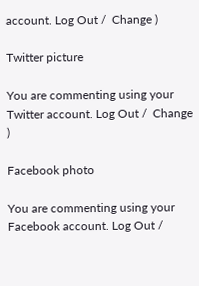account. Log Out /  Change )

Twitter picture

You are commenting using your Twitter account. Log Out /  Change )

Facebook photo

You are commenting using your Facebook account. Log Out /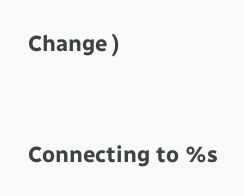Change )


Connecting to %s